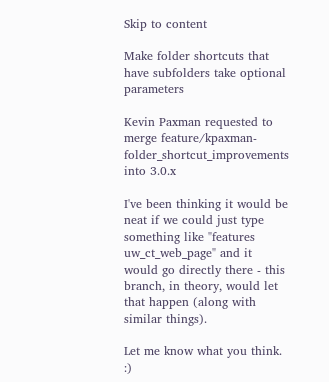Skip to content

Make folder shortcuts that have subfolders take optional parameters

Kevin Paxman requested to merge feature/kpaxman-folder_shortcut_improvements into 3.0.x

I've been thinking it would be neat if we could just type something like "features uw_ct_web_page" and it would go directly there - this branch, in theory, would let that happen (along with similar things).

Let me know what you think. :)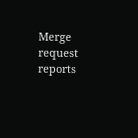Merge request reports